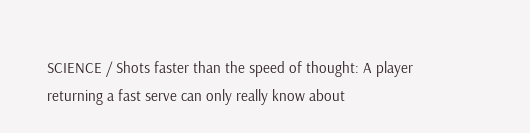SCIENCE / Shots faster than the speed of thought: A player returning a fast serve can only really know about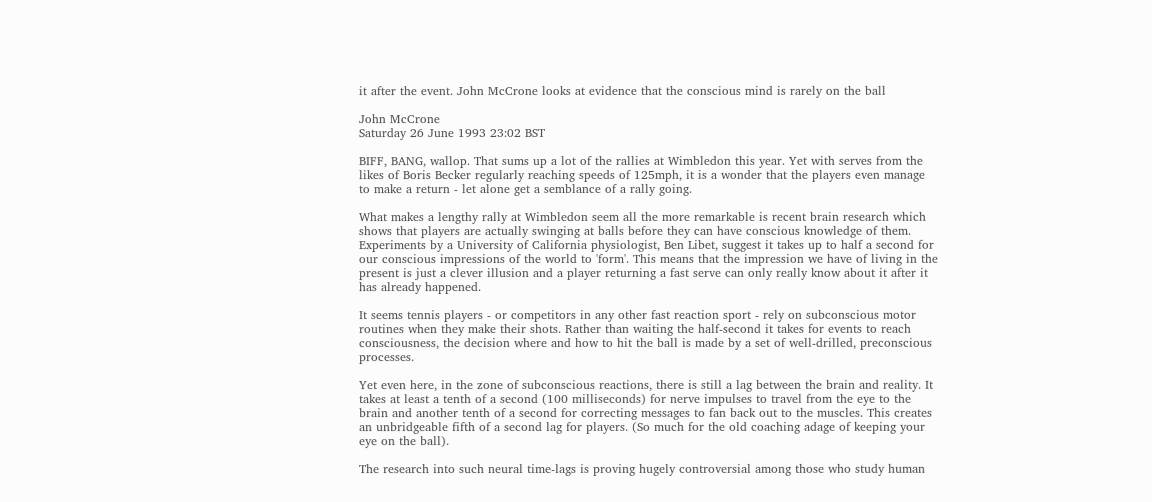it after the event. John McCrone looks at evidence that the conscious mind is rarely on the ball

John McCrone
Saturday 26 June 1993 23:02 BST

BIFF, BANG, wallop. That sums up a lot of the rallies at Wimbledon this year. Yet with serves from the likes of Boris Becker regularly reaching speeds of 125mph, it is a wonder that the players even manage to make a return - let alone get a semblance of a rally going.

What makes a lengthy rally at Wimbledon seem all the more remarkable is recent brain research which shows that players are actually swinging at balls before they can have conscious knowledge of them. Experiments by a University of California physiologist, Ben Libet, suggest it takes up to half a second for our conscious impressions of the world to 'form'. This means that the impression we have of living in the present is just a clever illusion and a player returning a fast serve can only really know about it after it has already happened.

It seems tennis players - or competitors in any other fast reaction sport - rely on subconscious motor routines when they make their shots. Rather than waiting the half-second it takes for events to reach consciousness, the decision where and how to hit the ball is made by a set of well-drilled, preconscious processes.

Yet even here, in the zone of subconscious reactions, there is still a lag between the brain and reality. It takes at least a tenth of a second (100 milliseconds) for nerve impulses to travel from the eye to the brain and another tenth of a second for correcting messages to fan back out to the muscles. This creates an unbridgeable fifth of a second lag for players. (So much for the old coaching adage of keeping your eye on the ball).

The research into such neural time-lags is proving hugely controversial among those who study human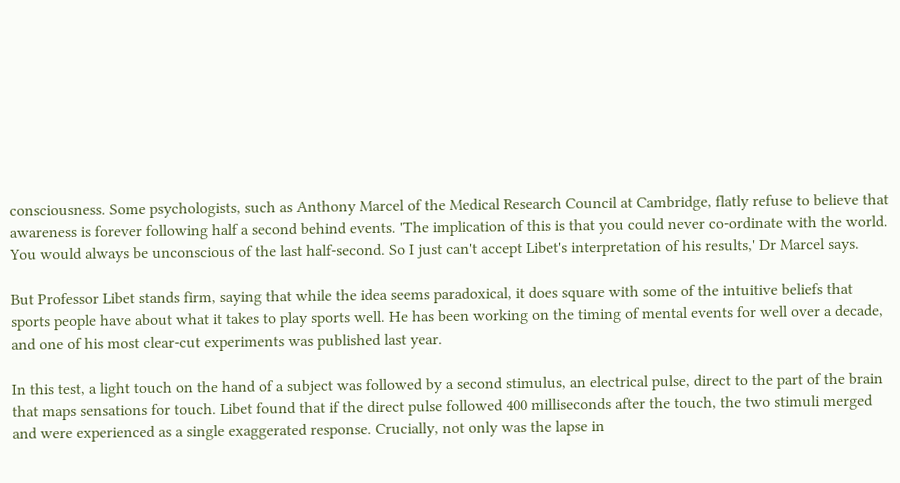consciousness. Some psychologists, such as Anthony Marcel of the Medical Research Council at Cambridge, flatly refuse to believe that awareness is forever following half a second behind events. 'The implication of this is that you could never co-ordinate with the world. You would always be unconscious of the last half-second. So I just can't accept Libet's interpretation of his results,' Dr Marcel says.

But Professor Libet stands firm, saying that while the idea seems paradoxical, it does square with some of the intuitive beliefs that sports people have about what it takes to play sports well. He has been working on the timing of mental events for well over a decade, and one of his most clear-cut experiments was published last year.

In this test, a light touch on the hand of a subject was followed by a second stimulus, an electrical pulse, direct to the part of the brain that maps sensations for touch. Libet found that if the direct pulse followed 400 milliseconds after the touch, the two stimuli merged and were experienced as a single exaggerated response. Crucially, not only was the lapse in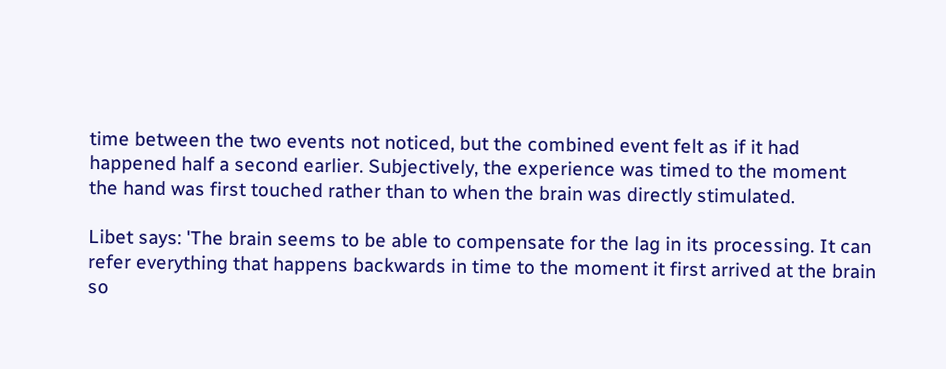time between the two events not noticed, but the combined event felt as if it had happened half a second earlier. Subjectively, the experience was timed to the moment the hand was first touched rather than to when the brain was directly stimulated.

Libet says: 'The brain seems to be able to compensate for the lag in its processing. It can refer everything that happens backwards in time to the moment it first arrived at the brain so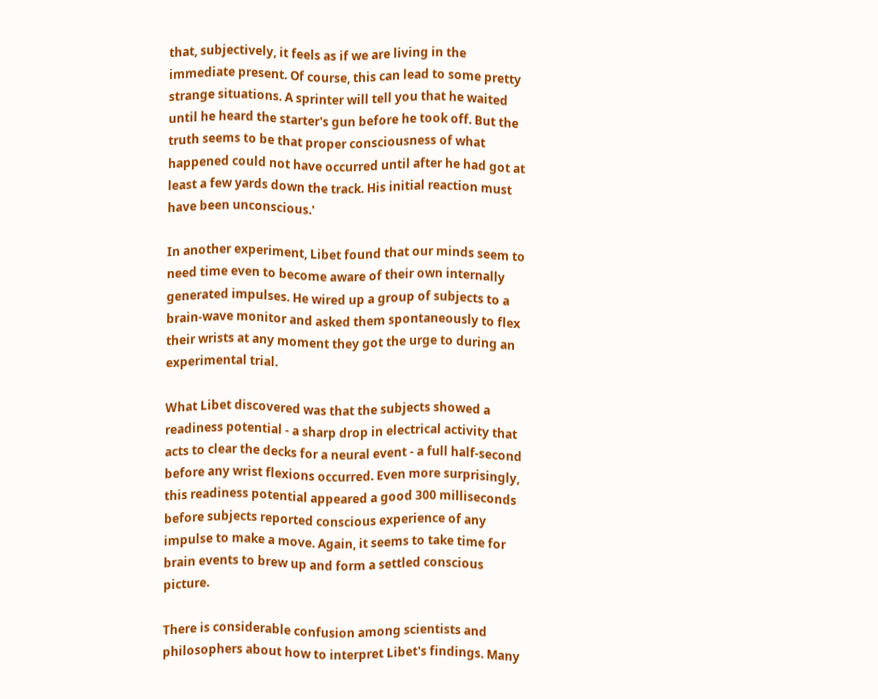that, subjectively, it feels as if we are living in the immediate present. Of course, this can lead to some pretty strange situations. A sprinter will tell you that he waited until he heard the starter's gun before he took off. But the truth seems to be that proper consciousness of what happened could not have occurred until after he had got at least a few yards down the track. His initial reaction must have been unconscious.'

In another experiment, Libet found that our minds seem to need time even to become aware of their own internally generated impulses. He wired up a group of subjects to a brain-wave monitor and asked them spontaneously to flex their wrists at any moment they got the urge to during an experimental trial.

What Libet discovered was that the subjects showed a readiness potential - a sharp drop in electrical activity that acts to clear the decks for a neural event - a full half-second before any wrist flexions occurred. Even more surprisingly, this readiness potential appeared a good 300 milliseconds before subjects reported conscious experience of any impulse to make a move. Again, it seems to take time for brain events to brew up and form a settled conscious picture.

There is considerable confusion among scientists and philosophers about how to interpret Libet's findings. Many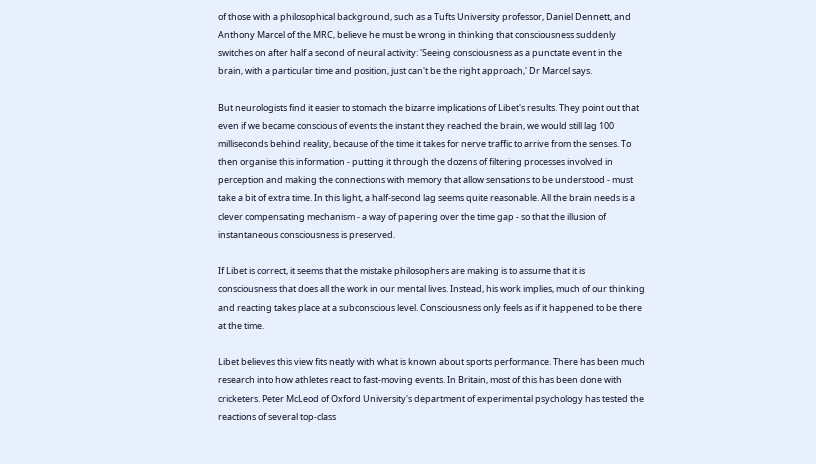of those with a philosophical background, such as a Tufts University professor, Daniel Dennett, and Anthony Marcel of the MRC, believe he must be wrong in thinking that consciousness suddenly switches on after half a second of neural activity: 'Seeing consciousness as a punctate event in the brain, with a particular time and position, just can't be the right approach,' Dr Marcel says.

But neurologists find it easier to stomach the bizarre implications of Libet's results. They point out that even if we became conscious of events the instant they reached the brain, we would still lag 100 milliseconds behind reality, because of the time it takes for nerve traffic to arrive from the senses. To then organise this information - putting it through the dozens of filtering processes involved in perception and making the connections with memory that allow sensations to be understood - must take a bit of extra time. In this light, a half-second lag seems quite reasonable. All the brain needs is a clever compensating mechanism - a way of papering over the time gap - so that the illusion of instantaneous consciousness is preserved.

If Libet is correct, it seems that the mistake philosophers are making is to assume that it is consciousness that does all the work in our mental lives. Instead, his work implies, much of our thinking and reacting takes place at a subconscious level. Consciousness only feels as if it happened to be there at the time.

Libet believes this view fits neatly with what is known about sports performance. There has been much research into how athletes react to fast-moving events. In Britain, most of this has been done with cricketers. Peter McLeod of Oxford University's department of experimental psychology has tested the reactions of several top-class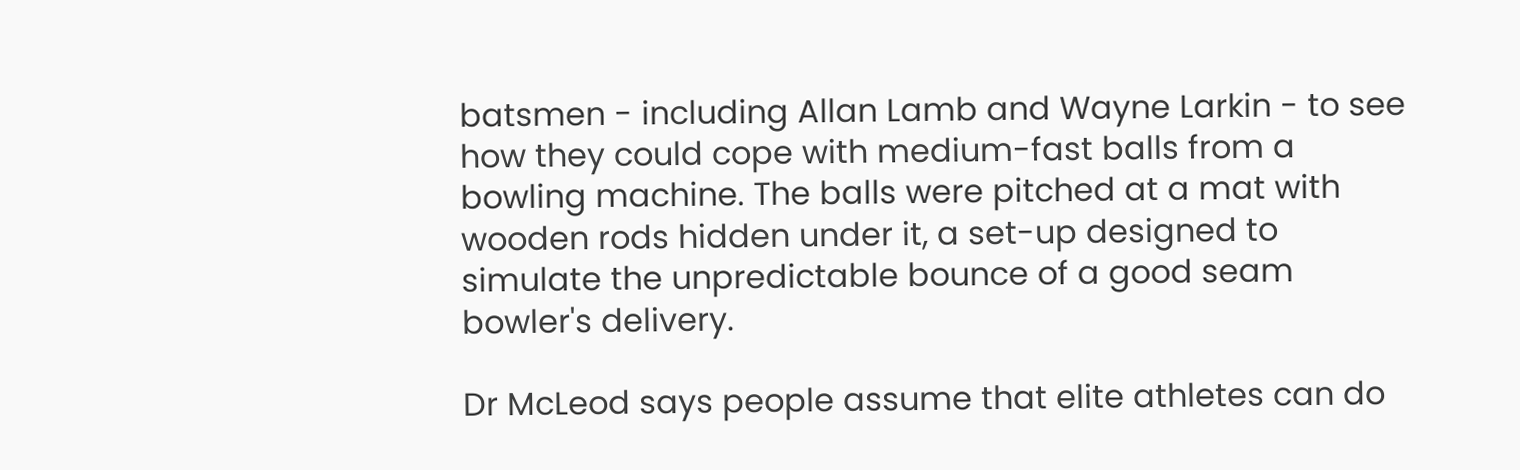batsmen - including Allan Lamb and Wayne Larkin - to see how they could cope with medium-fast balls from a bowling machine. The balls were pitched at a mat with wooden rods hidden under it, a set-up designed to simulate the unpredictable bounce of a good seam bowler's delivery.

Dr McLeod says people assume that elite athletes can do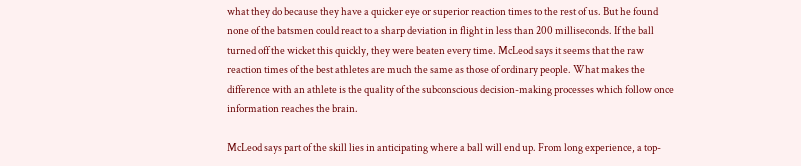what they do because they have a quicker eye or superior reaction times to the rest of us. But he found none of the batsmen could react to a sharp deviation in flight in less than 200 milliseconds. If the ball turned off the wicket this quickly, they were beaten every time. McLeod says it seems that the raw reaction times of the best athletes are much the same as those of ordinary people. What makes the difference with an athlete is the quality of the subconscious decision-making processes which follow once information reaches the brain.

McLeod says part of the skill lies in anticipating where a ball will end up. From long experience, a top-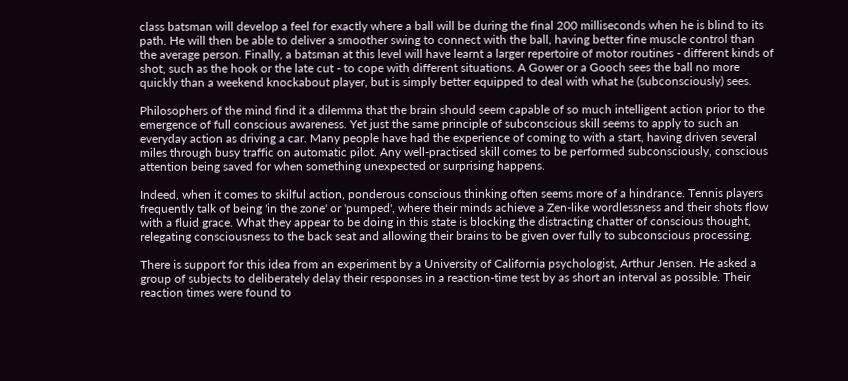class batsman will develop a feel for exactly where a ball will be during the final 200 milliseconds when he is blind to its path. He will then be able to deliver a smoother swing to connect with the ball, having better fine muscle control than the average person. Finally, a batsman at this level will have learnt a larger repertoire of motor routines - different kinds of shot, such as the hook or the late cut - to cope with different situations. A Gower or a Gooch sees the ball no more quickly than a weekend knockabout player, but is simply better equipped to deal with what he (subconsciously) sees.

Philosophers of the mind find it a dilemma that the brain should seem capable of so much intelligent action prior to the emergence of full conscious awareness. Yet just the same principle of subconscious skill seems to apply to such an everyday action as driving a car. Many people have had the experience of coming to with a start, having driven several miles through busy traffic on automatic pilot. Any well-practised skill comes to be performed subconsciously, conscious attention being saved for when something unexpected or surprising happens.

Indeed, when it comes to skilful action, ponderous conscious thinking often seems more of a hindrance. Tennis players frequently talk of being 'in the zone' or 'pumped', where their minds achieve a Zen-like wordlessness and their shots flow with a fluid grace. What they appear to be doing in this state is blocking the distracting chatter of conscious thought, relegating consciousness to the back seat and allowing their brains to be given over fully to subconscious processing.

There is support for this idea from an experiment by a University of California psychologist, Arthur Jensen. He asked a group of subjects to deliberately delay their responses in a reaction-time test by as short an interval as possible. Their reaction times were found to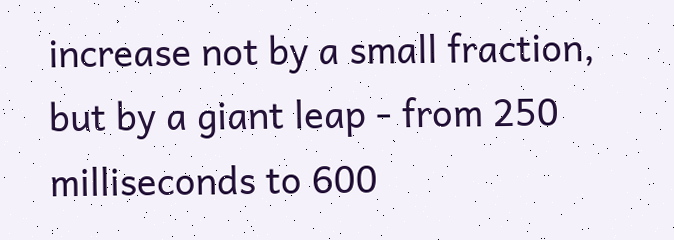increase not by a small fraction, but by a giant leap - from 250 milliseconds to 600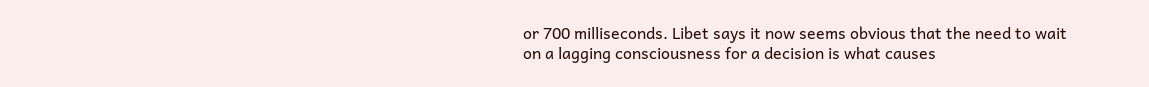or 700 milliseconds. Libet says it now seems obvious that the need to wait on a lagging consciousness for a decision is what causes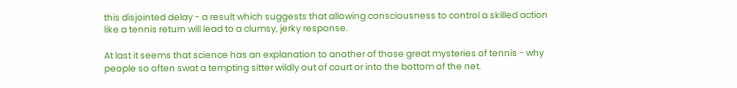this disjointed delay - a result which suggests that allowing consciousness to control a skilled action like a tennis return will lead to a clumsy, jerky response.

At last it seems that science has an explanation to another of those great mysteries of tennis - why people so often swat a tempting sitter wildly out of court or into the bottom of the net.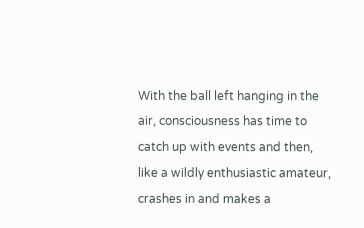With the ball left hanging in the air, consciousness has time to catch up with events and then, like a wildly enthusiastic amateur, crashes in and makes a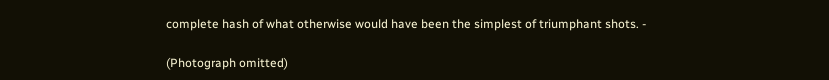complete hash of what otherwise would have been the simplest of triumphant shots. -

(Photograph omitted)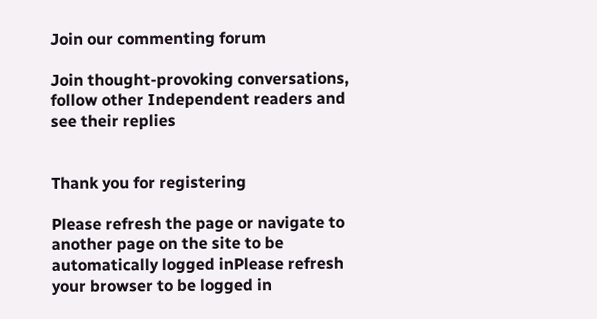Join our commenting forum

Join thought-provoking conversations, follow other Independent readers and see their replies


Thank you for registering

Please refresh the page or navigate to another page on the site to be automatically logged inPlease refresh your browser to be logged in